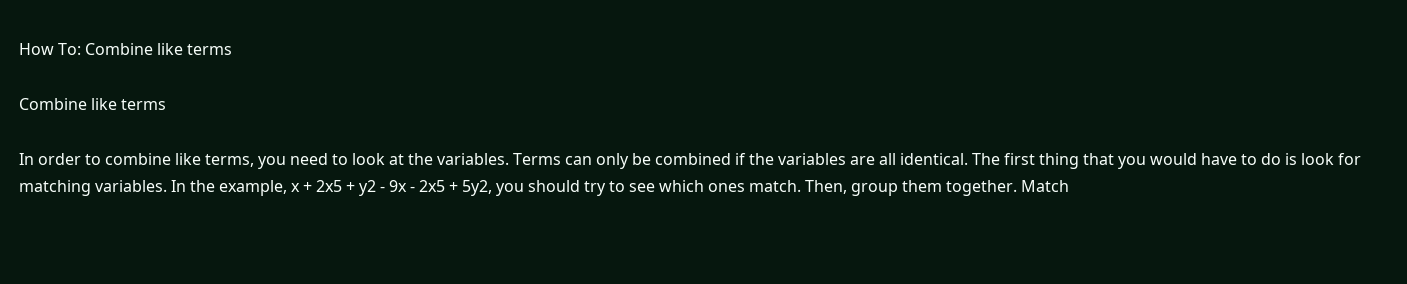How To: Combine like terms

Combine like terms

In order to combine like terms, you need to look at the variables. Terms can only be combined if the variables are all identical. The first thing that you would have to do is look for matching variables. In the example, x + 2x5 + y2 - 9x - 2x5 + 5y2, you should try to see which ones match. Then, group them together. Match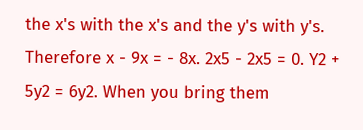the x's with the x's and the y's with y's. Therefore x - 9x = - 8x. 2x5 - 2x5 = 0. Y2 + 5y2 = 6y2. When you bring them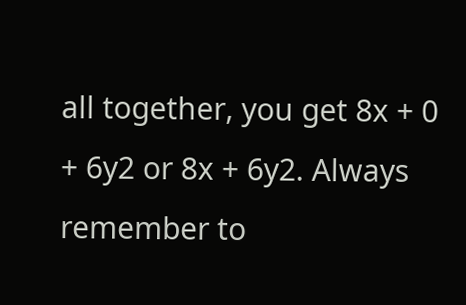all together, you get 8x + 0 + 6y2 or 8x + 6y2. Always remember to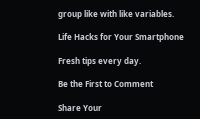group like with like variables.

Life Hacks for Your Smartphone

Fresh tips every day.

Be the First to Comment

Share Your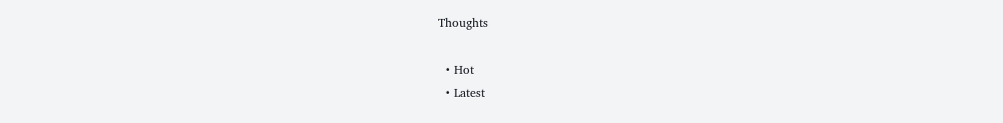Thoughts

  • Hot
  • Latest